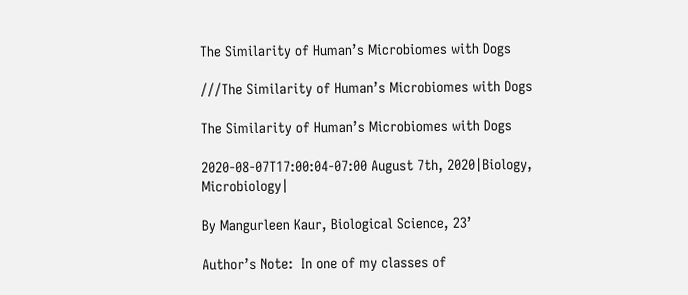The Similarity of Human’s Microbiomes with Dogs

///The Similarity of Human’s Microbiomes with Dogs

The Similarity of Human’s Microbiomes with Dogs

2020-08-07T17:00:04-07:00 August 7th, 2020|Biology, Microbiology|

By Mangurleen Kaur, Biological Science, 23’

Author’s Note:  In one of my classes of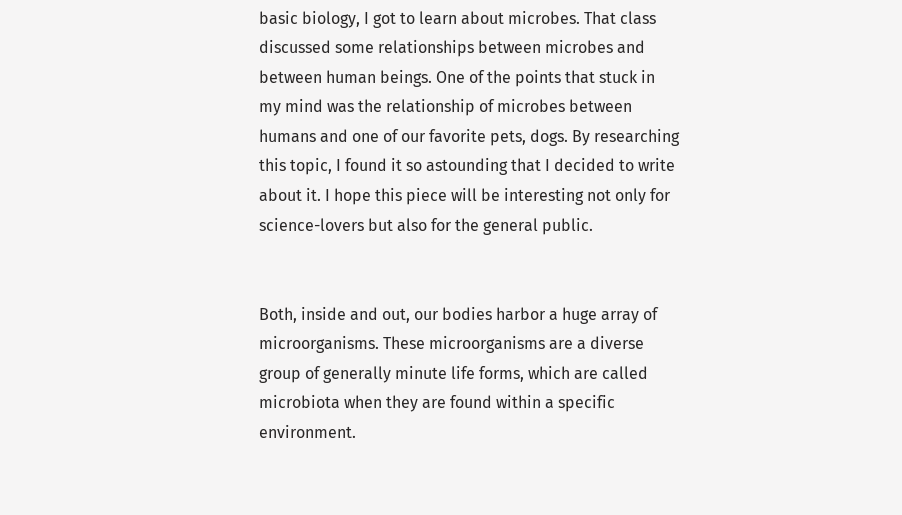basic biology, I got to learn about microbes. That class discussed some relationships between microbes and between human beings. One of the points that stuck in my mind was the relationship of microbes between humans and one of our favorite pets, dogs. By researching this topic, I found it so astounding that I decided to write about it. I hope this piece will be interesting not only for science-lovers but also for the general public.


Both, inside and out, our bodies harbor a huge array of microorganisms. These microorganisms are a diverse group of generally minute life forms, which are called microbiota when they are found within a specific environment.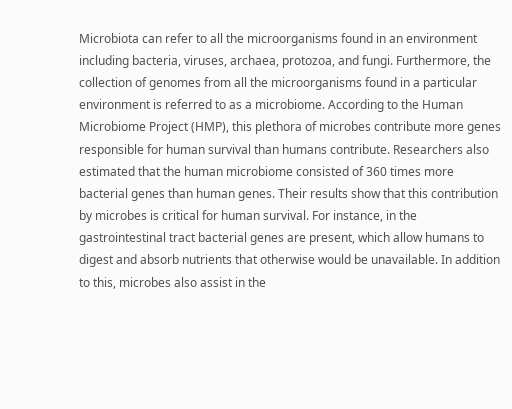Microbiota can refer to all the microorganisms found in an environment including bacteria, viruses, archaea, protozoa, and fungi. Furthermore, the collection of genomes from all the microorganisms found in a particular environment is referred to as a microbiome. According to the Human Microbiome Project (HMP), this plethora of microbes contribute more genes responsible for human survival than humans contribute. Researchers also estimated that the human microbiome consisted of 360 times more bacterial genes than human genes. Their results show that this contribution by microbes is critical for human survival. For instance, in the gastrointestinal tract bacterial genes are present, which allow humans to digest and absorb nutrients that otherwise would be unavailable. In addition to this, microbes also assist in the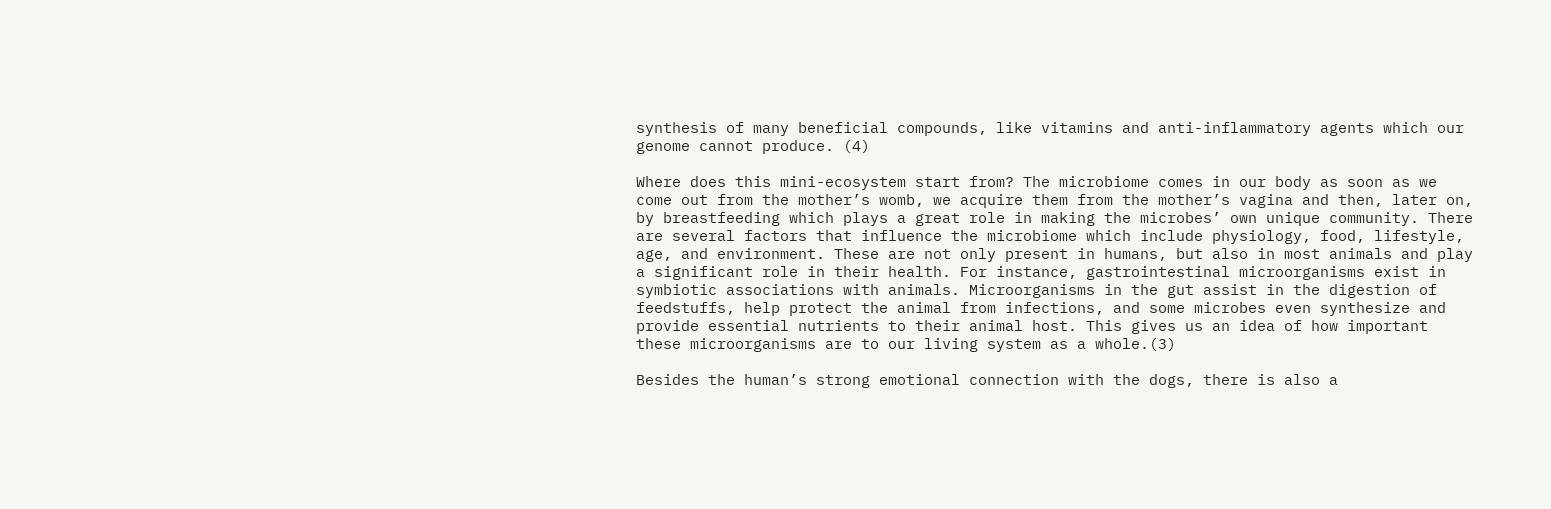synthesis of many beneficial compounds, like vitamins and anti-inflammatory agents which our genome cannot produce. (4)

Where does this mini-ecosystem start from? The microbiome comes in our body as soon as we come out from the mother’s womb, we acquire them from the mother’s vagina and then, later on, by breastfeeding which plays a great role in making the microbes’ own unique community. There are several factors that influence the microbiome which include physiology, food, lifestyle, age, and environment. These are not only present in humans, but also in most animals and play a significant role in their health. For instance, gastrointestinal microorganisms exist in symbiotic associations with animals. Microorganisms in the gut assist in the digestion of feedstuffs, help protect the animal from infections, and some microbes even synthesize and provide essential nutrients to their animal host. This gives us an idea of how important these microorganisms are to our living system as a whole.(3)

Besides the human’s strong emotional connection with the dogs, there is also a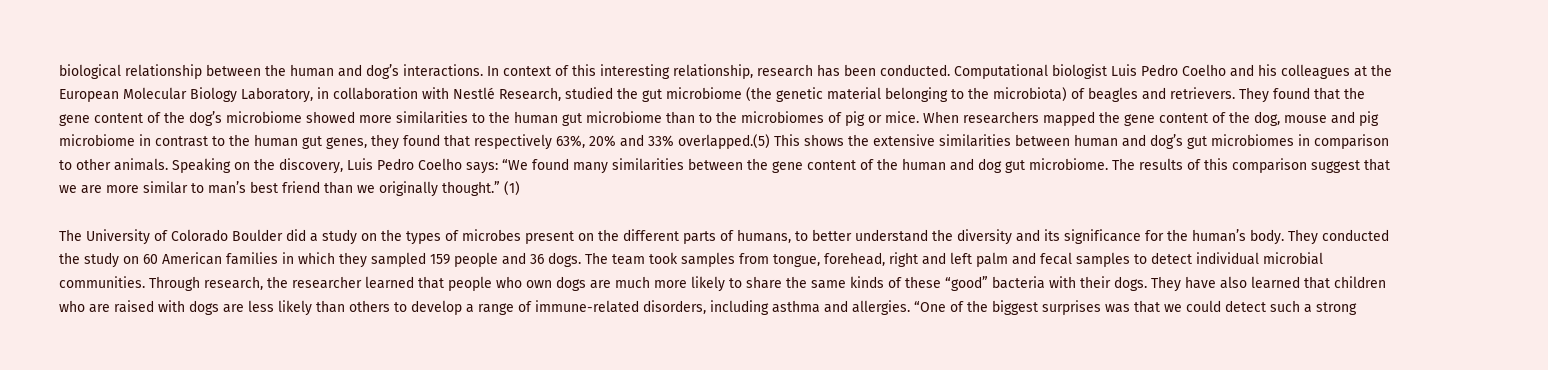biological relationship between the human and dog’s interactions. In context of this interesting relationship, research has been conducted. Computational biologist Luis Pedro Coelho and his colleagues at the European Molecular Biology Laboratory, in collaboration with Nestlé Research, studied the gut microbiome (the genetic material belonging to the microbiota) of beagles and retrievers. They found that the gene content of the dog’s microbiome showed more similarities to the human gut microbiome than to the microbiomes of pig or mice. When researchers mapped the gene content of the dog, mouse and pig microbiome in contrast to the human gut genes, they found that respectively 63%, 20% and 33% overlapped.(5) This shows the extensive similarities between human and dog’s gut microbiomes in comparison to other animals. Speaking on the discovery, Luis Pedro Coelho says: “We found many similarities between the gene content of the human and dog gut microbiome. The results of this comparison suggest that we are more similar to man’s best friend than we originally thought.” (1)

The University of Colorado Boulder did a study on the types of microbes present on the different parts of humans, to better understand the diversity and its significance for the human’s body. They conducted the study on 60 American families in which they sampled 159 people and 36 dogs. The team took samples from tongue, forehead, right and left palm and fecal samples to detect individual microbial communities. Through research, the researcher learned that people who own dogs are much more likely to share the same kinds of these “good” bacteria with their dogs. They have also learned that children who are raised with dogs are less likely than others to develop a range of immune-related disorders, including asthma and allergies. “One of the biggest surprises was that we could detect such a strong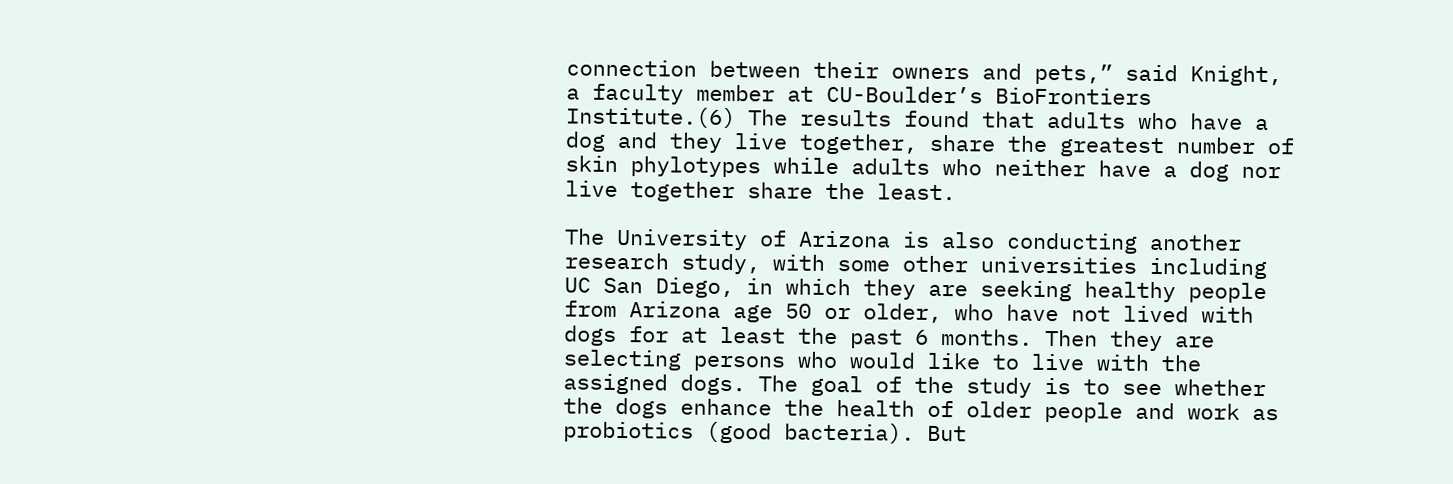connection between their owners and pets,” said Knight, a faculty member at CU-Boulder’s BioFrontiers Institute.(6) The results found that adults who have a dog and they live together, share the greatest number of skin phylotypes while adults who neither have a dog nor live together share the least.

The University of Arizona is also conducting another research study, with some other universities including UC San Diego, in which they are seeking healthy people from Arizona age 50 or older, who have not lived with dogs for at least the past 6 months. Then they are selecting persons who would like to live with the assigned dogs. The goal of the study is to see whether the dogs enhance the health of older people and work as probiotics (good bacteria). But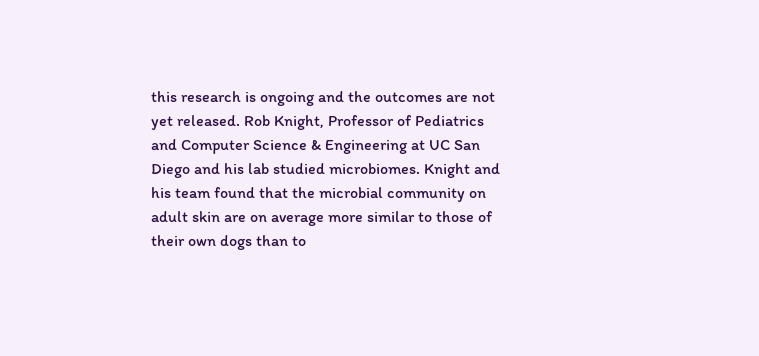this research is ongoing and the outcomes are not yet released. Rob Knight, Professor of Pediatrics and Computer Science & Engineering at UC San Diego and his lab studied microbiomes. Knight and his team found that the microbial community on adult skin are on average more similar to those of their own dogs than to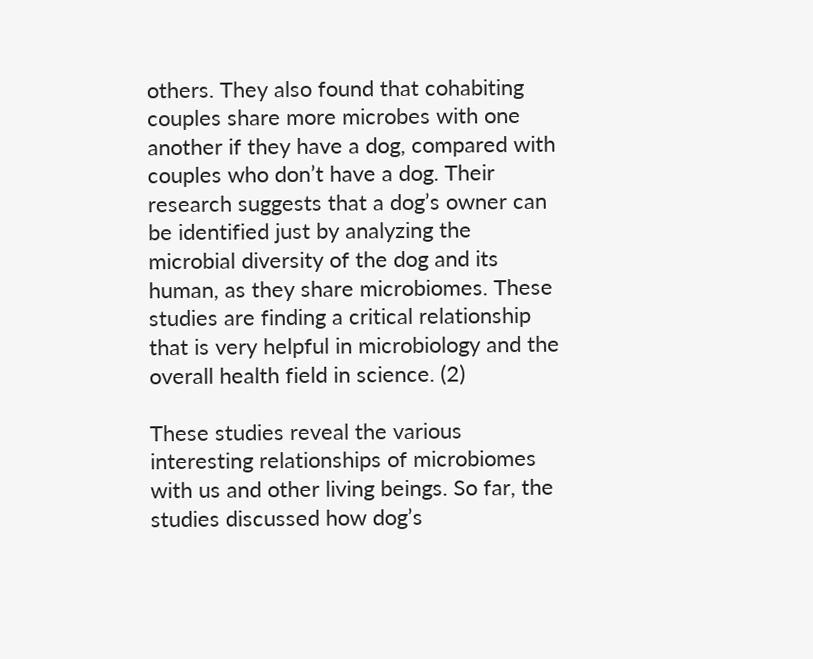others. They also found that cohabiting couples share more microbes with one another if they have a dog, compared with couples who don’t have a dog. Their research suggests that a dog’s owner can be identified just by analyzing the microbial diversity of the dog and its human, as they share microbiomes. These studies are finding a critical relationship that is very helpful in microbiology and the overall health field in science. (2)

These studies reveal the various interesting relationships of microbiomes with us and other living beings. So far, the studies discussed how dog’s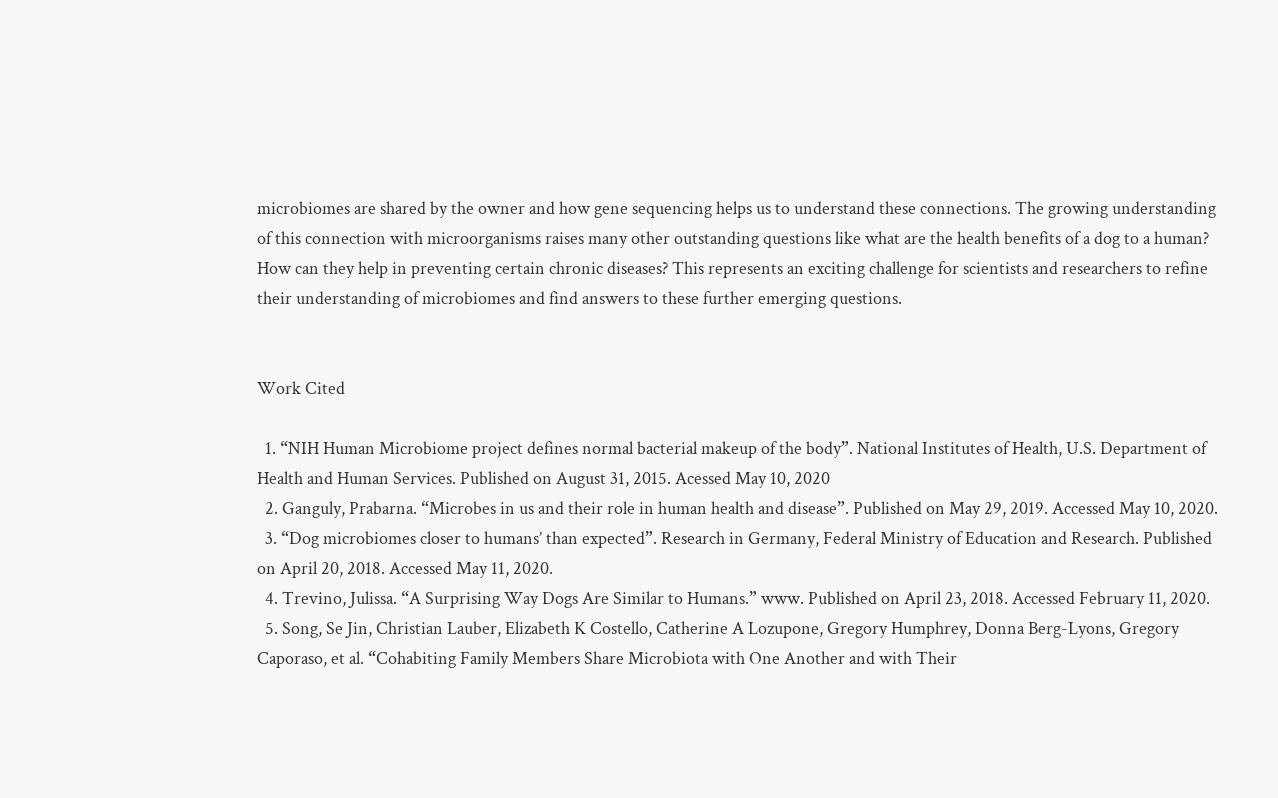microbiomes are shared by the owner and how gene sequencing helps us to understand these connections. The growing understanding of this connection with microorganisms raises many other outstanding questions like what are the health benefits of a dog to a human? How can they help in preventing certain chronic diseases? This represents an exciting challenge for scientists and researchers to refine their understanding of microbiomes and find answers to these further emerging questions.


Work Cited

  1. “NIH Human Microbiome project defines normal bacterial makeup of the body”. National Institutes of Health, U.S. Department of Health and Human Services. Published on August 31, 2015. Acessed May 10, 2020
  2. Ganguly, Prabarna. “Microbes in us and their role in human health and disease”. Published on May 29, 2019. Accessed May 10, 2020.
  3. “Dog microbiomes closer to humans’ than expected”. Research in Germany, Federal Ministry of Education and Research. Published on April 20, 2018. Accessed May 11, 2020.
  4. Trevino, Julissa. “A Surprising Way Dogs Are Similar to Humans.” www. Published on April 23, 2018. Accessed February 11, 2020.
  5. Song, Se Jin, Christian Lauber, Elizabeth K Costello, Catherine A Lozupone, Gregory Humphrey, Donna Berg-Lyons, Gregory Caporaso, et al. “Cohabiting Family Members Share Microbiota with One Another and with Their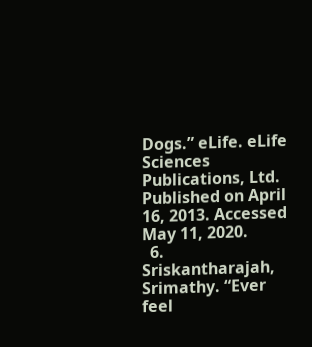Dogs.” eLife. eLife Sciences Publications, Ltd. Published on April 16, 2013. Accessed May 11, 2020.
  6. Sriskantharajah, Srimathy. “Ever feel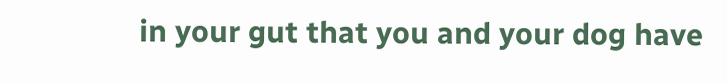in your gut that you and your dog have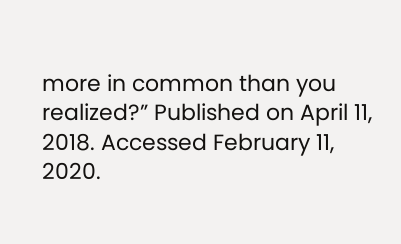more in common than you realized?” Published on April 11, 2018. Accessed February 11, 2020.